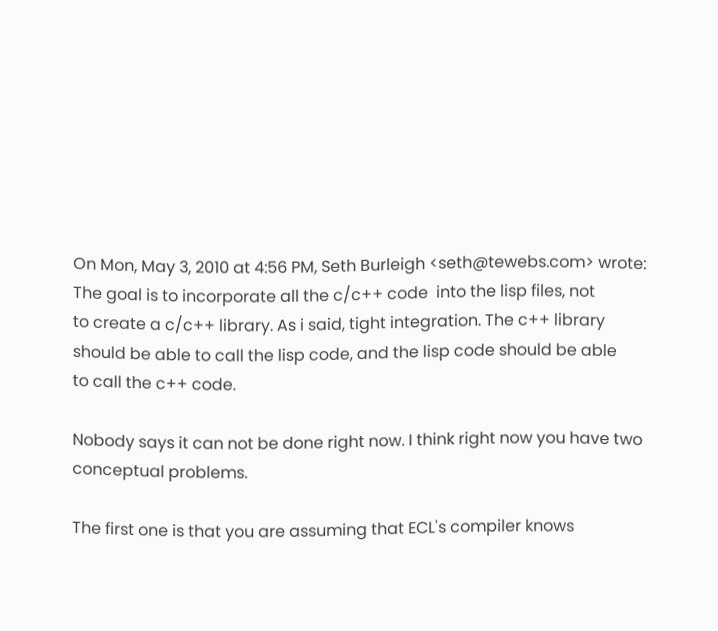On Mon, May 3, 2010 at 4:56 PM, Seth Burleigh <seth@tewebs.com> wrote:
The goal is to incorporate all the c/c++ code  into the lisp files, not
to create a c/c++ library. As i said, tight integration. The c++ library
should be able to call the lisp code, and the lisp code should be able
to call the c++ code.

Nobody says it can not be done right now. I think right now you have two conceptual problems.

The first one is that you are assuming that ECL's compiler knows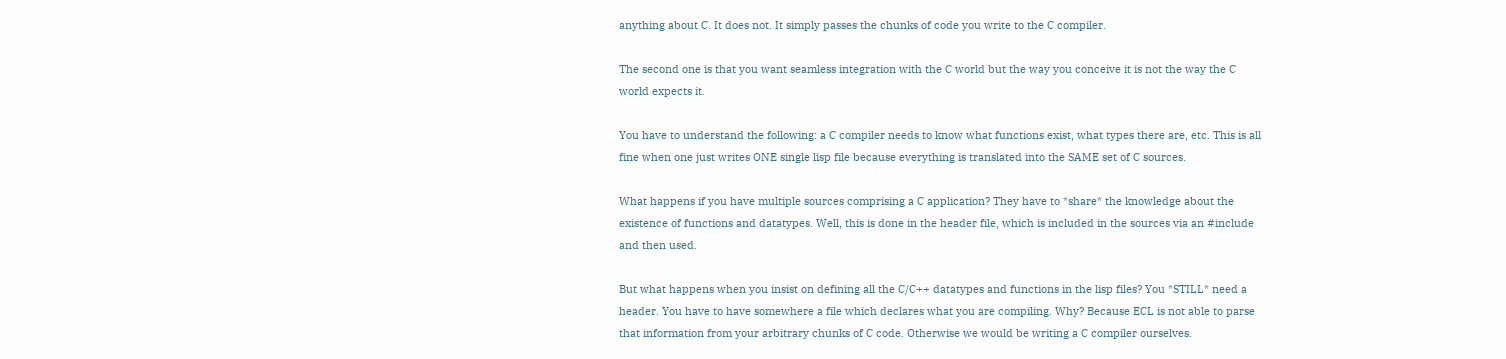anything about C. It does not. It simply passes the chunks of code you write to the C compiler.

The second one is that you want seamless integration with the C world but the way you conceive it is not the way the C world expects it.

You have to understand the following: a C compiler needs to know what functions exist, what types there are, etc. This is all fine when one just writes ONE single lisp file because everything is translated into the SAME set of C sources.

What happens if you have multiple sources comprising a C application? They have to *share* the knowledge about the existence of functions and datatypes. Well, this is done in the header file, which is included in the sources via an #include and then used.

But what happens when you insist on defining all the C/C++ datatypes and functions in the lisp files? You *STILL* need a header. You have to have somewhere a file which declares what you are compiling. Why? Because ECL is not able to parse that information from your arbitrary chunks of C code. Otherwise we would be writing a C compiler ourselves.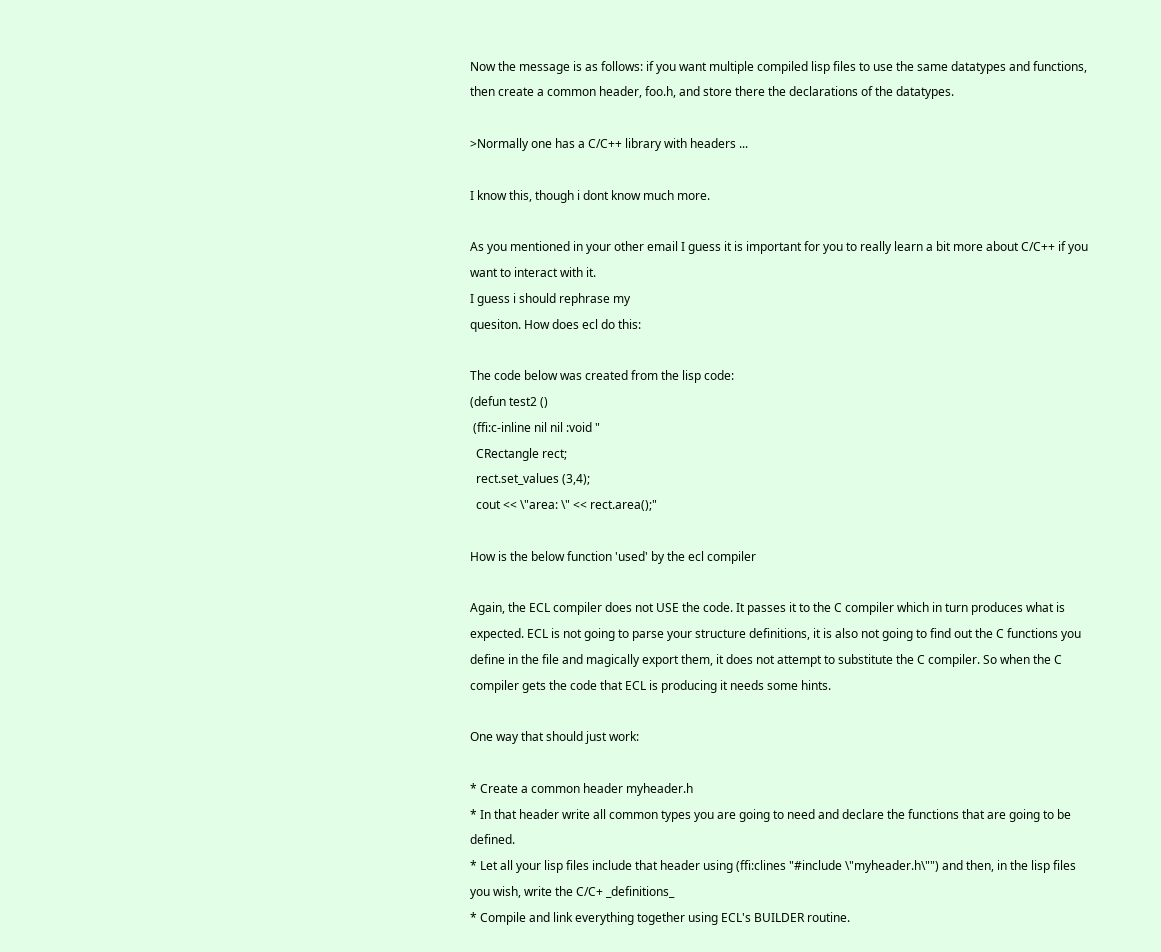Now the message is as follows: if you want multiple compiled lisp files to use the same datatypes and functions, then create a common header, foo.h, and store there the declarations of the datatypes.

>Normally one has a C/C++ library with headers ...

I know this, though i dont know much more.

As you mentioned in your other email I guess it is important for you to really learn a bit more about C/C++ if you want to interact with it.
I guess i should rephrase my
quesiton. How does ecl do this:

The code below was created from the lisp code:
(defun test2 ()
 (ffi:c-inline nil nil :void "
  CRectangle rect;
  rect.set_values (3,4);
  cout << \"area: \" << rect.area();"

How is the below function 'used' by the ecl compiler

Again, the ECL compiler does not USE the code. It passes it to the C compiler which in turn produces what is expected. ECL is not going to parse your structure definitions, it is also not going to find out the C functions you define in the file and magically export them, it does not attempt to substitute the C compiler. So when the C compiler gets the code that ECL is producing it needs some hints.

One way that should just work:

* Create a common header myheader.h
* In that header write all common types you are going to need and declare the functions that are going to be defined.
* Let all your lisp files include that header using (ffi:clines "#include \"myheader.h\"") and then, in the lisp files you wish, write the C/C+ _definitions_
* Compile and link everything together using ECL's BUILDER routine.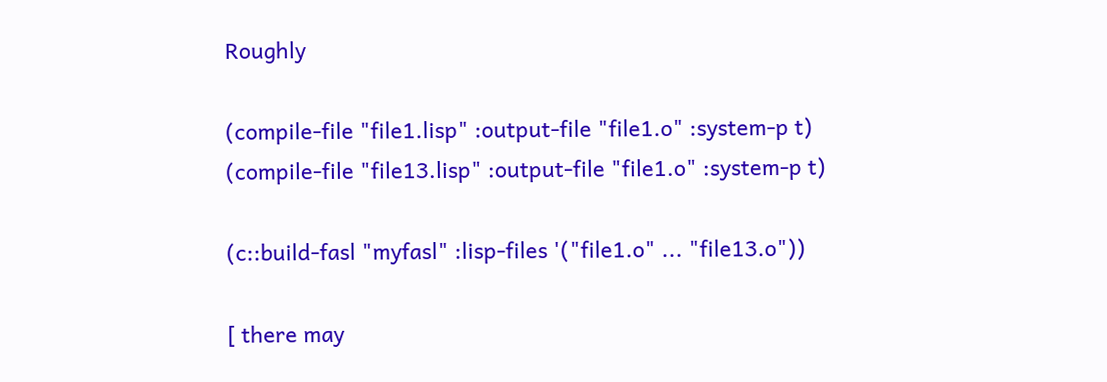Roughly

(compile-file "file1.lisp" :output-file "file1.o" :system-p t)
(compile-file "file13.lisp" :output-file "file1.o" :system-p t)

(c::build-fasl "myfasl" :lisp-files '("file1.o" ... "file13.o"))

[ there may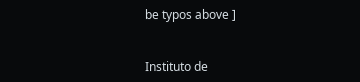be typos above ]


Instituto de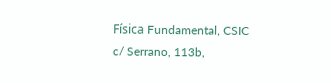Física Fundamental, CSIC
c/ Serrano, 113b,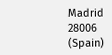Madrid 28006 (Spain)